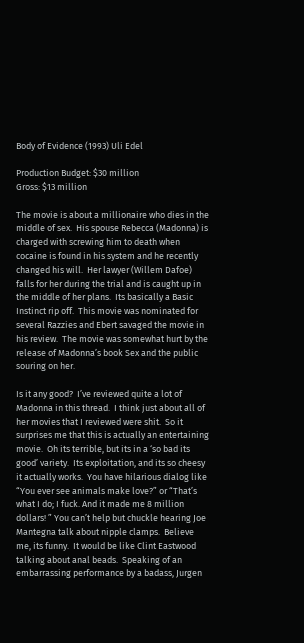Body of Evidence (1993) Uli Edel

Production Budget: $30 million
Gross: $13 million

The movie is about a millionaire who dies in the middle of sex.  His spouse Rebecca (Madonna) is charged with screwing him to death when cocaine is found in his system and he recently changed his will.  Her lawyer (Willem Dafoe) falls for her during the trial and is caught up in the middle of her plans.  Its basically a Basic Instinct rip off.  This movie was nominated for several Razzies and Ebert savaged the movie in his review.  The movie was somewhat hurt by the release of Madonna’s book Sex and the public souring on her.

Is it any good?  I’ve reviewed quite a lot of Madonna in this thread.  I think just about all of her movies that I reviewed were shit.  So it surprises me that this is actually an entertaining movie.  Oh its terrible, but its in a ‘so bad its good’ variety.  Its exploitation, and its so cheesy it actually works.  You have hilarious dialog like “You ever see animals make love?” or “That’s what I do; I fuck. And it made me 8 million dollars! ” You can’t help but chuckle hearing Joe Mantegna talk about nipple clamps.  Believe me, its funny.  It would be like Clint Eastwood talking about anal beads.  Speaking of an embarrassing performance by a badass, Jurgen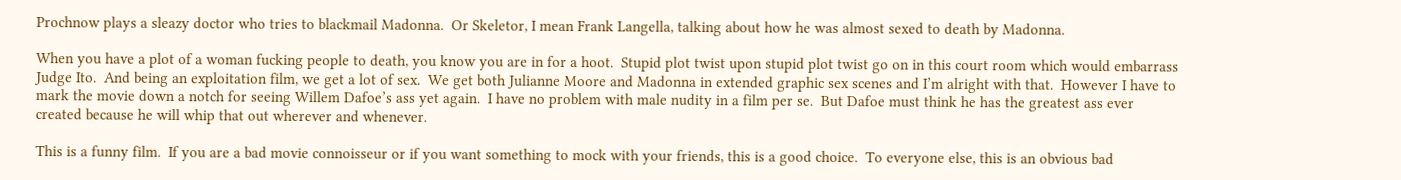Prochnow plays a sleazy doctor who tries to blackmail Madonna.  Or Skeletor, I mean Frank Langella, talking about how he was almost sexed to death by Madonna.

When you have a plot of a woman fucking people to death, you know you are in for a hoot.  Stupid plot twist upon stupid plot twist go on in this court room which would embarrass Judge Ito.  And being an exploitation film, we get a lot of sex.  We get both Julianne Moore and Madonna in extended graphic sex scenes and I’m alright with that.  However I have to mark the movie down a notch for seeing Willem Dafoe’s ass yet again.  I have no problem with male nudity in a film per se.  But Dafoe must think he has the greatest ass ever created because he will whip that out wherever and whenever.

This is a funny film.  If you are a bad movie connoisseur or if you want something to mock with your friends, this is a good choice.  To everyone else, this is an obvious bad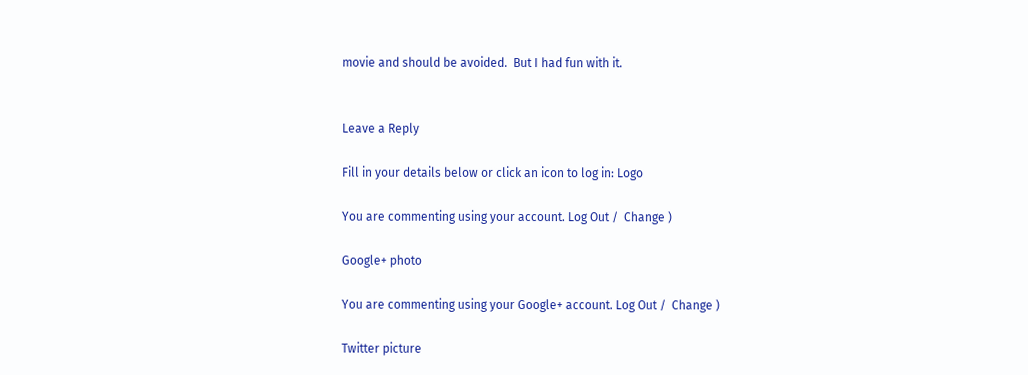movie and should be avoided.  But I had fun with it.


Leave a Reply

Fill in your details below or click an icon to log in: Logo

You are commenting using your account. Log Out /  Change )

Google+ photo

You are commenting using your Google+ account. Log Out /  Change )

Twitter picture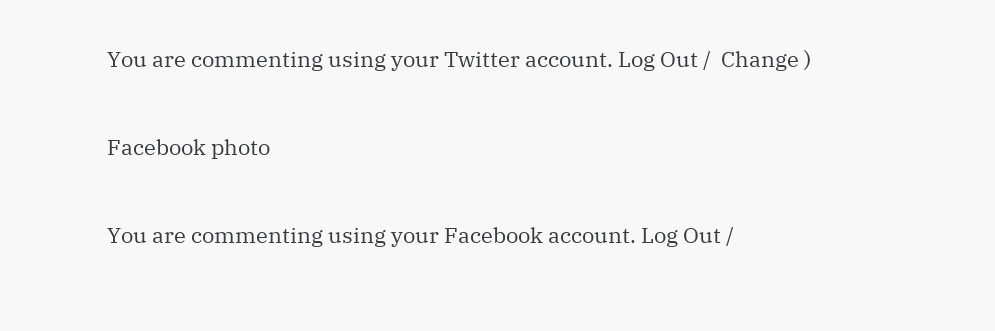You are commenting using your Twitter account. Log Out /  Change )

Facebook photo

You are commenting using your Facebook account. Log Out /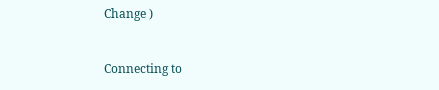Change )


Connecting to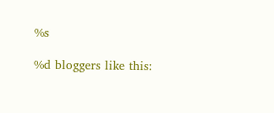%s

%d bloggers like this: